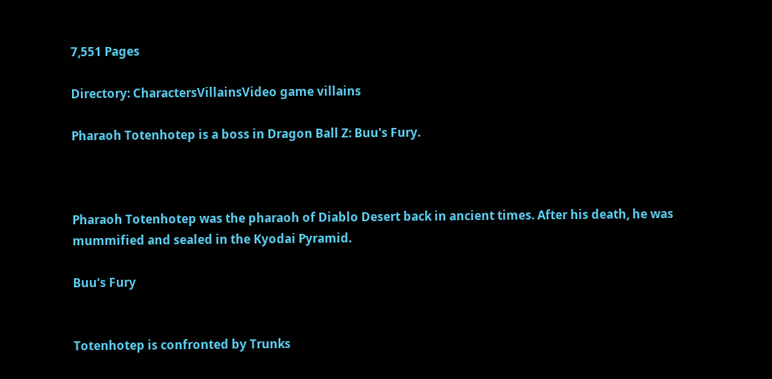7,551 Pages

Directory: CharactersVillainsVideo game villains

Pharaoh Totenhotep is a boss in Dragon Ball Z: Buu's Fury.



Pharaoh Totenhotep was the pharaoh of Diablo Desert back in ancient times. After his death, he was mummified and sealed in the Kyodai Pyramid.

Buu's Fury


Totenhotep is confronted by Trunks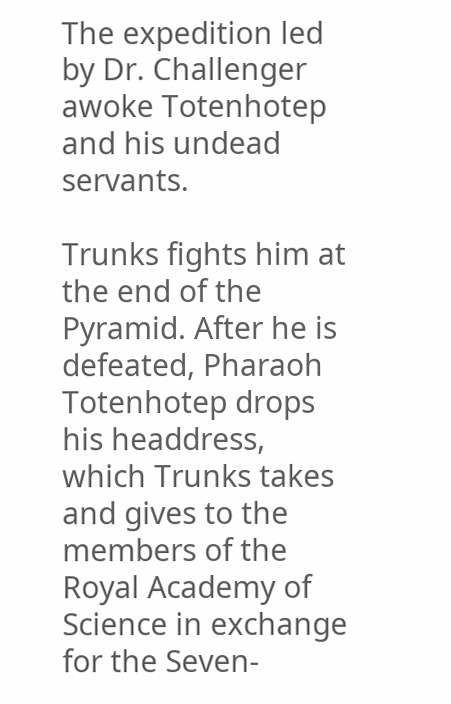The expedition led by Dr. Challenger awoke Totenhotep and his undead servants.

Trunks fights him at the end of the Pyramid. After he is defeated, Pharaoh Totenhotep drops his headdress, which Trunks takes and gives to the members of the Royal Academy of Science in exchange for the Seven-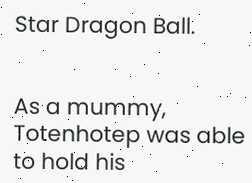Star Dragon Ball.


As a mummy, Totenhotep was able to hold his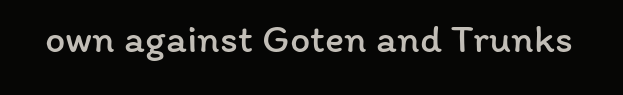own against Goten and Trunks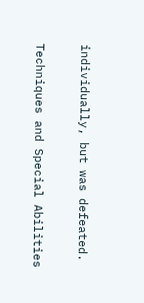individually, but was defeated.

Techniques and Special Abilities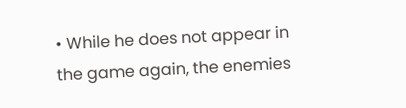• While he does not appear in the game again, the enemies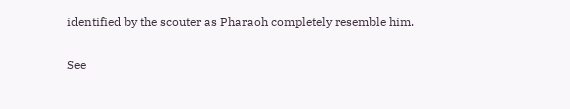identified by the scouter as Pharaoh completely resemble him.


See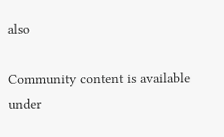also

Community content is available under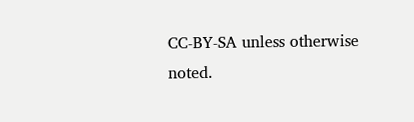CC-BY-SA unless otherwise noted.